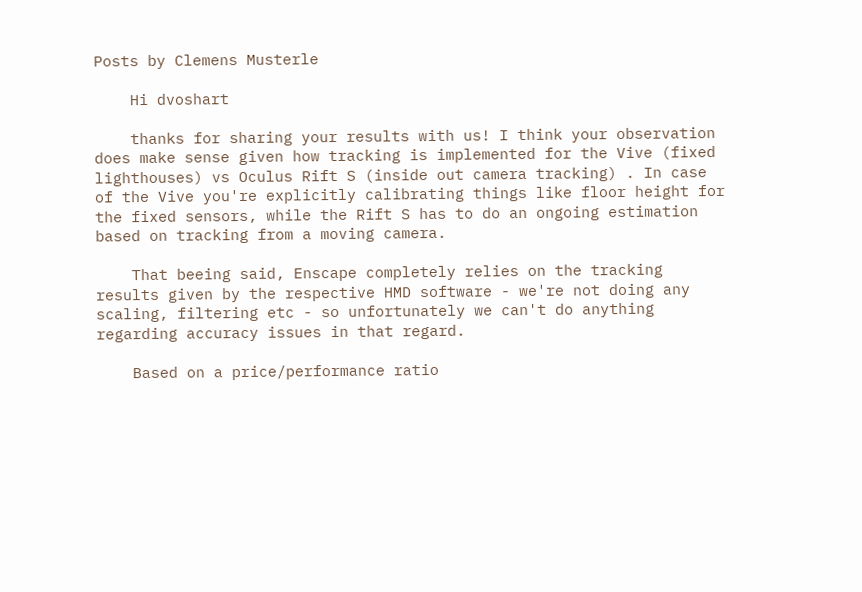Posts by Clemens Musterle

    Hi dvoshart

    thanks for sharing your results with us! I think your observation does make sense given how tracking is implemented for the Vive (fixed lighthouses) vs Oculus Rift S (inside out camera tracking) . In case of the Vive you're explicitly calibrating things like floor height for the fixed sensors, while the Rift S has to do an ongoing estimation based on tracking from a moving camera.

    That beeing said, Enscape completely relies on the tracking results given by the respective HMD software - we're not doing any scaling, filtering etc - so unfortunately we can't do anything regarding accuracy issues in that regard.

    Based on a price/performance ratio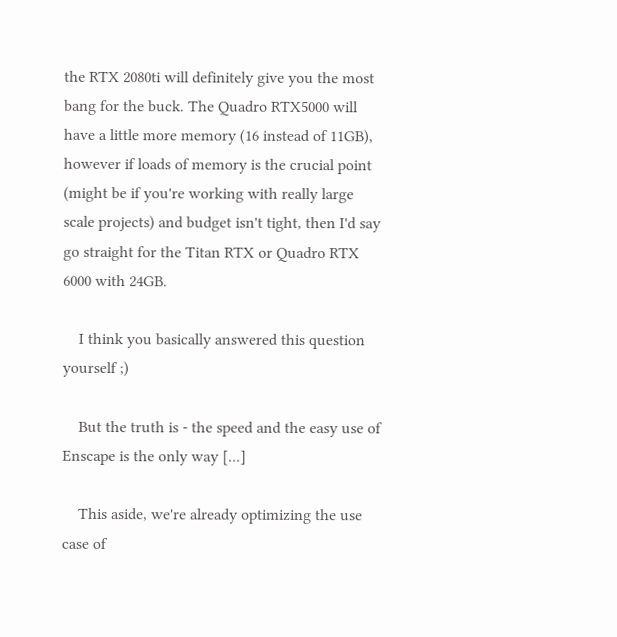the RTX 2080ti will definitely give you the most bang for the buck. The Quadro RTX5000 will have a little more memory (16 instead of 11GB), however if loads of memory is the crucial point (might be if you're working with really large scale projects) and budget isn't tight, then I'd say go straight for the Titan RTX or Quadro RTX 6000 with 24GB.

    I think you basically answered this question yourself ;)

    But the truth is - the speed and the easy use of Enscape is the only way [...]

    This aside, we're already optimizing the use case of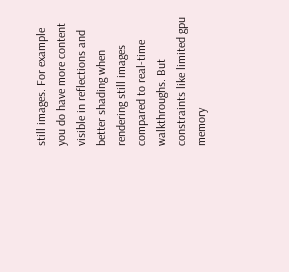still images. For example you do have more content visible in reflections and better shading when rendering still images compared to real-time walkthroughs. But constraints like limited gpu memory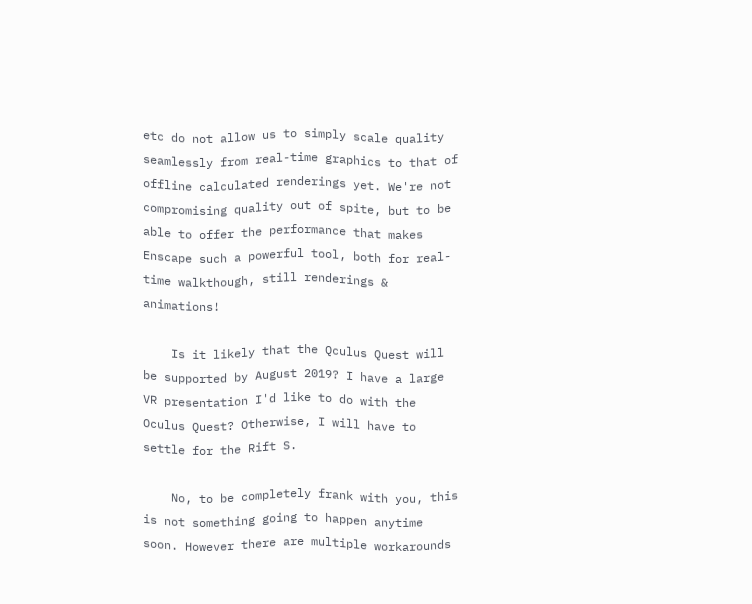etc do not allow us to simply scale quality seamlessly from real-time graphics to that of offline calculated renderings yet. We're not compromising quality out of spite, but to be able to offer the performance that makes Enscape such a powerful tool, both for real-time walkthough, still renderings & animations!

    Is it likely that the Qculus Quest will be supported by August 2019? I have a large VR presentation I'd like to do with the Oculus Quest? Otherwise, I will have to settle for the Rift S.

    No, to be completely frank with you, this is not something going to happen anytime soon. However there are multiple workarounds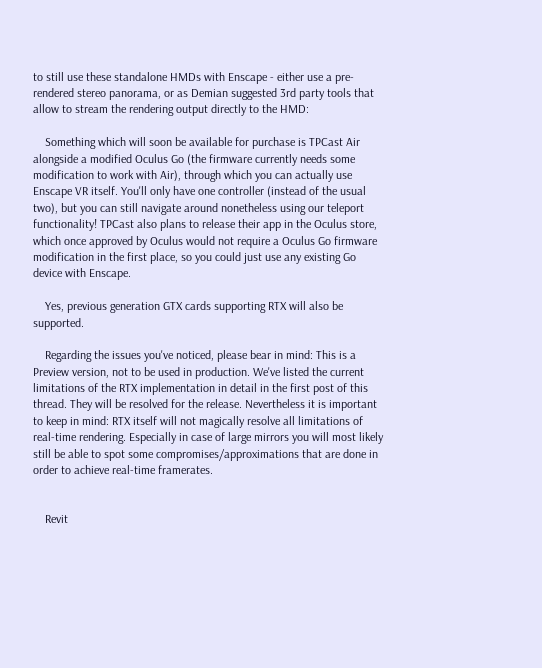to still use these standalone HMDs with Enscape - either use a pre-rendered stereo panorama, or as Demian suggested 3rd party tools that allow to stream the rendering output directly to the HMD:

    Something which will soon be available for purchase is TPCast Air alongside a modified Oculus Go (the firmware currently needs some modification to work with Air), through which you can actually use Enscape VR itself. You'll only have one controller (instead of the usual two), but you can still navigate around nonetheless using our teleport functionality! TPCast also plans to release their app in the Oculus store, which once approved by Oculus would not require a Oculus Go firmware modification in the first place, so you could just use any existing Go device with Enscape.

    Yes, previous generation GTX cards supporting RTX will also be supported.

    Regarding the issues you've noticed, please bear in mind: This is a Preview version, not to be used in production. We've listed the current limitations of the RTX implementation in detail in the first post of this thread. They will be resolved for the release. Nevertheless it is important to keep in mind: RTX itself will not magically resolve all limitations of real-time rendering. Especially in case of large mirrors you will most likely still be able to spot some compromises/approximations that are done in order to achieve real-time framerates.


    Revit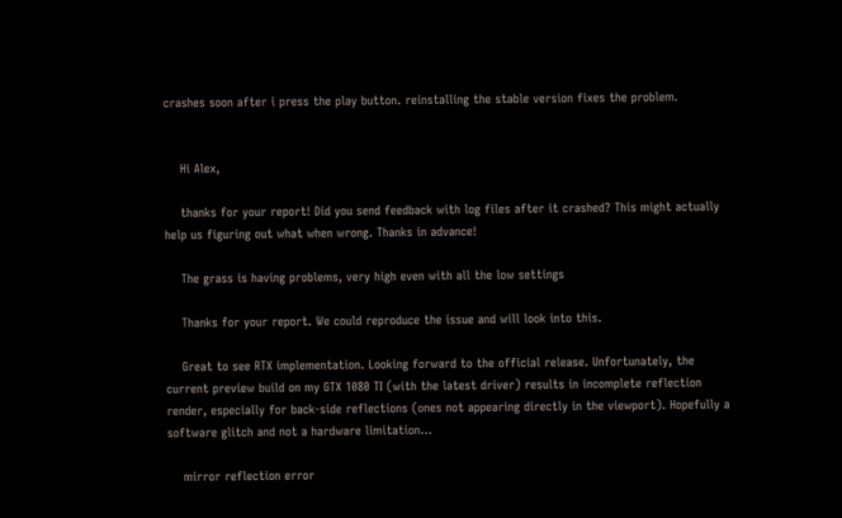crashes soon after i press the play button. reinstalling the stable version fixes the problem.


    Hi Alex,

    thanks for your report! Did you send feedback with log files after it crashed? This might actually help us figuring out what when wrong. Thanks in advance!

    The grass is having problems, very high even with all the low settings

    Thanks for your report. We could reproduce the issue and will look into this.

    Great to see RTX implementation. Looking forward to the official release. Unfortunately, the current preview build on my GTX 1080 TI (with the latest driver) results in incomplete reflection render, especially for back-side reflections (ones not appearing directly in the viewport). Hopefully a software glitch and not a hardware limitation...

    mirror reflection error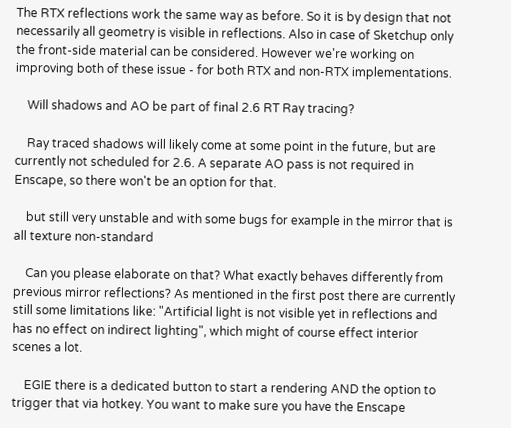The RTX reflections work the same way as before. So it is by design that not necessarily all geometry is visible in reflections. Also in case of Sketchup only the front-side material can be considered. However we're working on improving both of these issue - for both RTX and non-RTX implementations.

    Will shadows and AO be part of final 2.6 RT Ray tracing?

    Ray traced shadows will likely come at some point in the future, but are currently not scheduled for 2.6. A separate AO pass is not required in Enscape, so there won't be an option for that.

    but still very unstable and with some bugs for example in the mirror that is all texture non-standard

    Can you please elaborate on that? What exactly behaves differently from previous mirror reflections? As mentioned in the first post there are currently still some limitations like: "Artificial light is not visible yet in reflections and has no effect on indirect lighting", which might of course effect interior scenes a lot.

    EGIE there is a dedicated button to start a rendering AND the option to trigger that via hotkey. You want to make sure you have the Enscape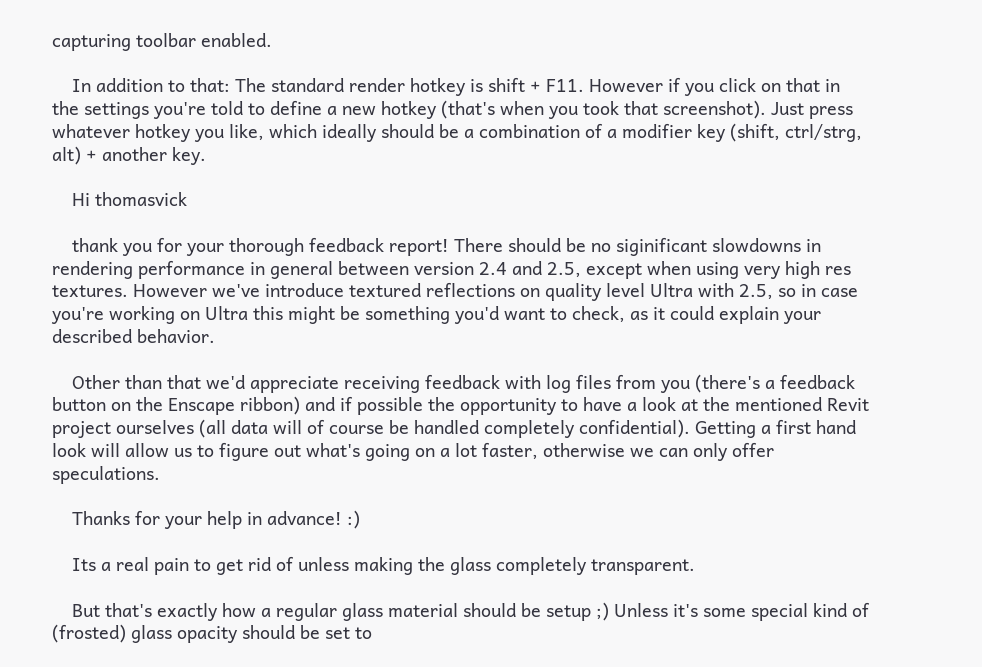capturing toolbar enabled.

    In addition to that: The standard render hotkey is shift + F11. However if you click on that in the settings you're told to define a new hotkey (that's when you took that screenshot). Just press whatever hotkey you like, which ideally should be a combination of a modifier key (shift, ctrl/strg, alt) + another key.

    Hi thomasvick

    thank you for your thorough feedback report! There should be no siginificant slowdowns in rendering performance in general between version 2.4 and 2.5, except when using very high res textures. However we've introduce textured reflections on quality level Ultra with 2.5, so in case you're working on Ultra this might be something you'd want to check, as it could explain your described behavior.

    Other than that we'd appreciate receiving feedback with log files from you (there's a feedback button on the Enscape ribbon) and if possible the opportunity to have a look at the mentioned Revit project ourselves (all data will of course be handled completely confidential). Getting a first hand look will allow us to figure out what's going on a lot faster, otherwise we can only offer speculations.

    Thanks for your help in advance! :)

    Its a real pain to get rid of unless making the glass completely transparent.

    But that's exactly how a regular glass material should be setup ;) Unless it's some special kind of (frosted) glass opacity should be set to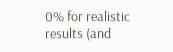0% for realistic results (and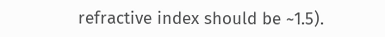refractive index should be ~1.5).